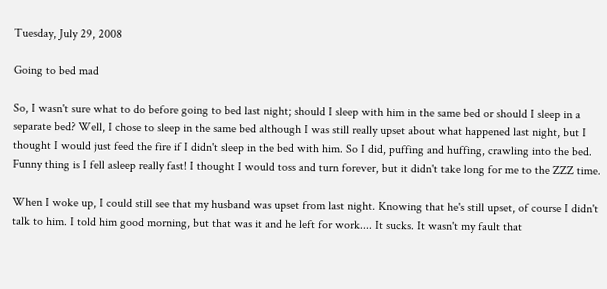Tuesday, July 29, 2008

Going to bed mad

So, I wasn't sure what to do before going to bed last night; should I sleep with him in the same bed or should I sleep in a separate bed? Well, I chose to sleep in the same bed although I was still really upset about what happened last night, but I thought I would just feed the fire if I didn't sleep in the bed with him. So I did, puffing and huffing, crawling into the bed. Funny thing is I fell asleep really fast! I thought I would toss and turn forever, but it didn't take long for me to the ZZZ time.

When I woke up, I could still see that my husband was upset from last night. Knowing that he's still upset, of course I didn't talk to him. I told him good morning, but that was it and he left for work.... It sucks. It wasn't my fault that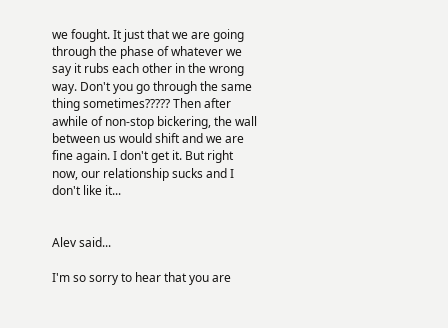we fought. It just that we are going through the phase of whatever we say it rubs each other in the wrong way. Don't you go through the same thing sometimes????? Then after awhile of non-stop bickering, the wall between us would shift and we are fine again. I don't get it. But right now, our relationship sucks and I don't like it...


Alev said...

I'm so sorry to hear that you are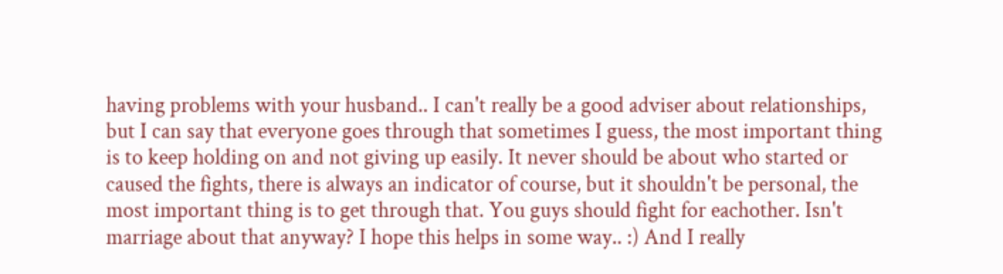having problems with your husband.. I can't really be a good adviser about relationships, but I can say that everyone goes through that sometimes I guess, the most important thing is to keep holding on and not giving up easily. It never should be about who started or caused the fights, there is always an indicator of course, but it shouldn't be personal, the most important thing is to get through that. You guys should fight for eachother. Isn't marriage about that anyway? I hope this helps in some way.. :) And I really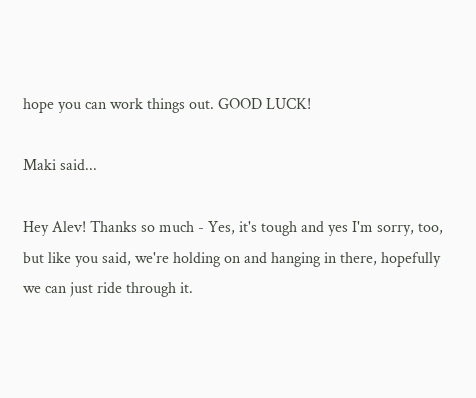hope you can work things out. GOOD LUCK!

Maki said...

Hey Alev! Thanks so much - Yes, it's tough and yes I'm sorry, too, but like you said, we're holding on and hanging in there, hopefully we can just ride through it.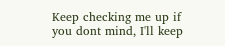Keep checking me up if you dont mind, I'll keep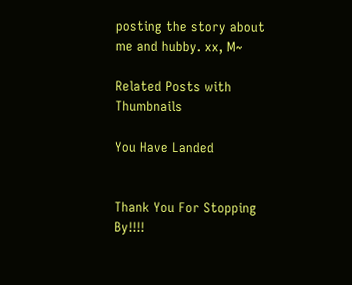posting the story about me and hubby. xx, M~

Related Posts with Thumbnails

You Have Landed


Thank You For Stopping By!!!!